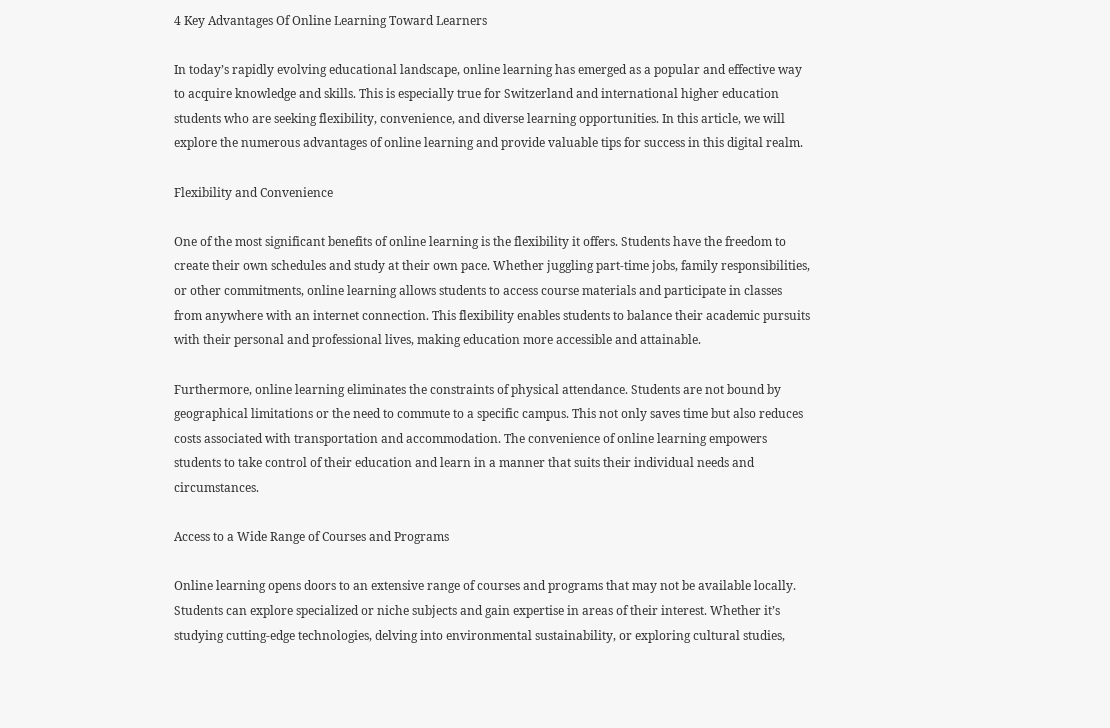4 Key Advantages Of Online Learning Toward Learners

In today’s rapidly evolving educational landscape, online learning has emerged as a popular and effective way to acquire knowledge and skills. This is especially true for Switzerland and international higher education students who are seeking flexibility, convenience, and diverse learning opportunities. In this article, we will explore the numerous advantages of online learning and provide valuable tips for success in this digital realm.

Flexibility and Convenience

One of the most significant benefits of online learning is the flexibility it offers. Students have the freedom to create their own schedules and study at their own pace. Whether juggling part-time jobs, family responsibilities, or other commitments, online learning allows students to access course materials and participate in classes from anywhere with an internet connection. This flexibility enables students to balance their academic pursuits with their personal and professional lives, making education more accessible and attainable.

Furthermore, online learning eliminates the constraints of physical attendance. Students are not bound by geographical limitations or the need to commute to a specific campus. This not only saves time but also reduces costs associated with transportation and accommodation. The convenience of online learning empowers students to take control of their education and learn in a manner that suits their individual needs and circumstances.

Access to a Wide Range of Courses and Programs

Online learning opens doors to an extensive range of courses and programs that may not be available locally. Students can explore specialized or niche subjects and gain expertise in areas of their interest. Whether it’s studying cutting-edge technologies, delving into environmental sustainability, or exploring cultural studies,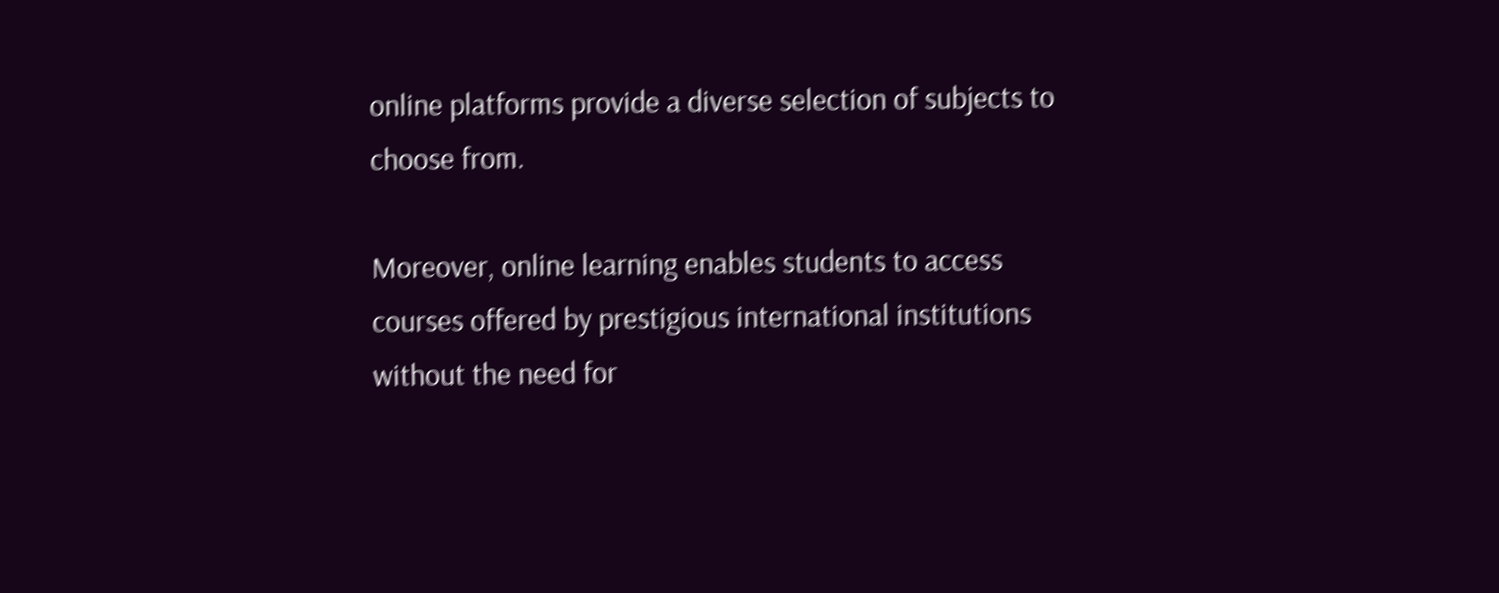online platforms provide a diverse selection of subjects to choose from.

Moreover, online learning enables students to access courses offered by prestigious international institutions without the need for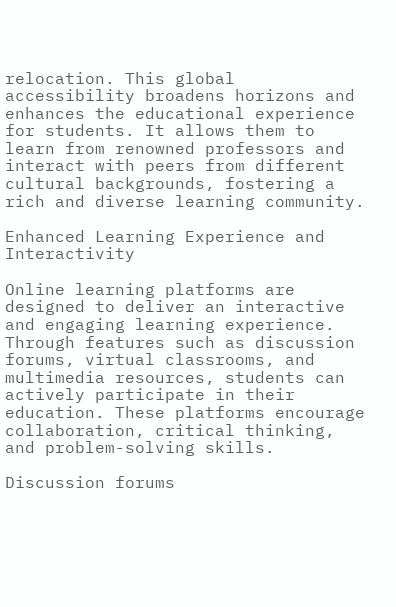relocation. This global accessibility broadens horizons and enhances the educational experience for students. It allows them to learn from renowned professors and interact with peers from different cultural backgrounds, fostering a rich and diverse learning community.

Enhanced Learning Experience and Interactivity

Online learning platforms are designed to deliver an interactive and engaging learning experience. Through features such as discussion forums, virtual classrooms, and multimedia resources, students can actively participate in their education. These platforms encourage collaboration, critical thinking, and problem-solving skills.

Discussion forums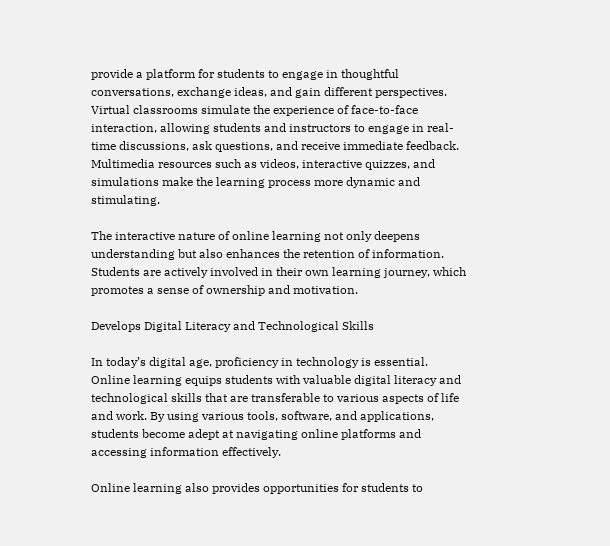provide a platform for students to engage in thoughtful conversations, exchange ideas, and gain different perspectives. Virtual classrooms simulate the experience of face-to-face interaction, allowing students and instructors to engage in real-time discussions, ask questions, and receive immediate feedback. Multimedia resources such as videos, interactive quizzes, and simulations make the learning process more dynamic and stimulating.

The interactive nature of online learning not only deepens understanding but also enhances the retention of information. Students are actively involved in their own learning journey, which promotes a sense of ownership and motivation.

Develops Digital Literacy and Technological Skills

In today’s digital age, proficiency in technology is essential. Online learning equips students with valuable digital literacy and technological skills that are transferable to various aspects of life and work. By using various tools, software, and applications, students become adept at navigating online platforms and accessing information effectively.

Online learning also provides opportunities for students to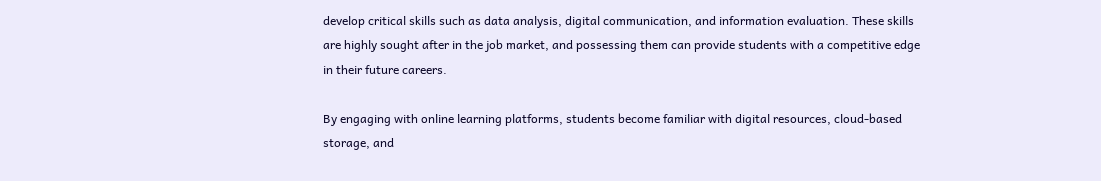develop critical skills such as data analysis, digital communication, and information evaluation. These skills are highly sought after in the job market, and possessing them can provide students with a competitive edge in their future careers.

By engaging with online learning platforms, students become familiar with digital resources, cloud-based storage, and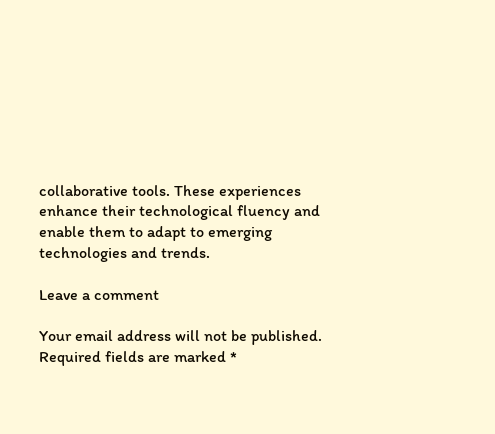collaborative tools. These experiences enhance their technological fluency and enable them to adapt to emerging technologies and trends.

Leave a comment

Your email address will not be published. Required fields are marked *